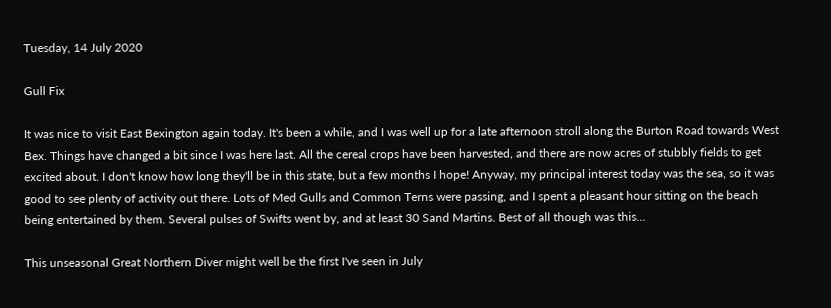Tuesday, 14 July 2020

Gull Fix

It was nice to visit East Bexington again today. It's been a while, and I was well up for a late afternoon stroll along the Burton Road towards West Bex. Things have changed a bit since I was here last. All the cereal crops have been harvested, and there are now acres of stubbly fields to get excited about. I don't know how long they'll be in this state, but a few months I hope! Anyway, my principal interest today was the sea, so it was good to see plenty of activity out there. Lots of Med Gulls and Common Terns were passing, and I spent a pleasant hour sitting on the beach being entertained by them. Several pulses of Swifts went by, and at least 30 Sand Martins. Best of all though was this...

This unseasonal Great Northern Diver might well be the first I've seen in July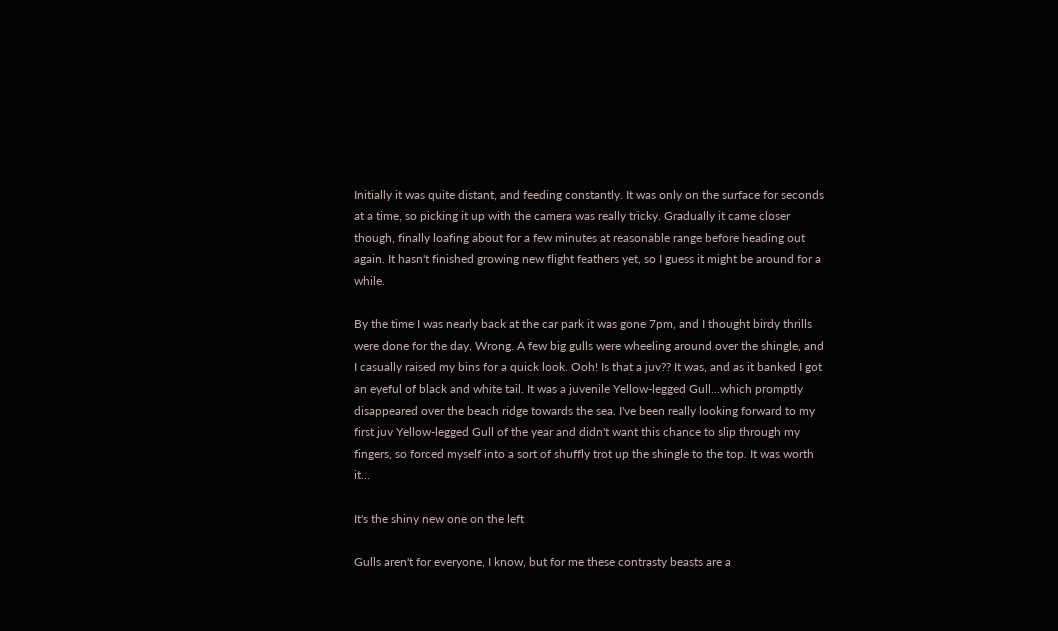Initially it was quite distant, and feeding constantly. It was only on the surface for seconds at a time, so picking it up with the camera was really tricky. Gradually it came closer though, finally loafing about for a few minutes at reasonable range before heading out again. It hasn't finished growing new flight feathers yet, so I guess it might be around for a while.

By the time I was nearly back at the car park it was gone 7pm, and I thought birdy thrills were done for the day. Wrong. A few big gulls were wheeling around over the shingle, and I casually raised my bins for a quick look. Ooh! Is that a juv?? It was, and as it banked I got an eyeful of black and white tail. It was a juvenile Yellow-legged Gull...which promptly disappeared over the beach ridge towards the sea. I've been really looking forward to my first juv Yellow-legged Gull of the year and didn't want this chance to slip through my fingers, so forced myself into a sort of shuffly trot up the shingle to the top. It was worth it...

It's the shiny new one on the left

Gulls aren't for everyone, I know, but for me these contrasty beasts are a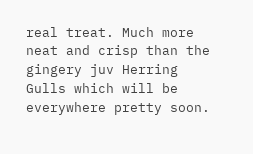real treat. Much more neat and crisp than the gingery juv Herring Gulls which will be everywhere pretty soon.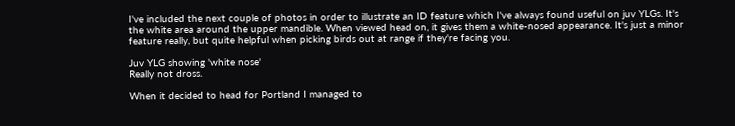I've included the next couple of photos in order to illustrate an ID feature which I've always found useful on juv YLGs. It's the white area around the upper mandible. When viewed head on, it gives them a white-nosed appearance. It's just a minor feature really, but quite helpful when picking birds out at range if they're facing you.

Juv YLG showing 'white nose'
Really not dross.

When it decided to head for Portland I managed to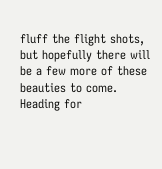fluff the flight shots, but hopefully there will be a few more of these beauties to come. Heading for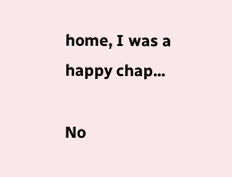home, I was a happy chap...

No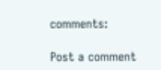comments:

Post a comment